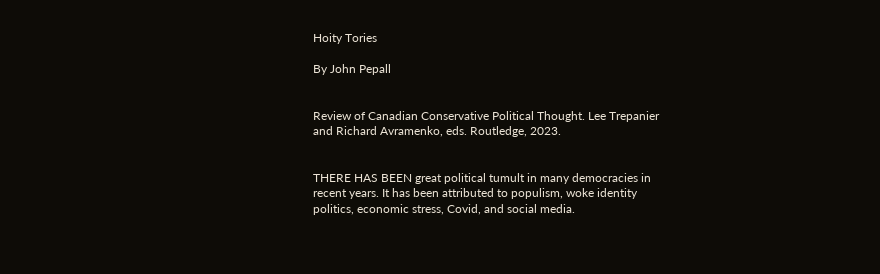Hoity Tories

By John Pepall


Review of Canadian Conservative Political Thought. Lee Trepanier and Richard Avramenko, eds. Routledge, 2023.


THERE HAS BEEN great political tumult in many democracies in recent years. It has been attributed to populism, woke identity politics, economic stress, Covid, and social media.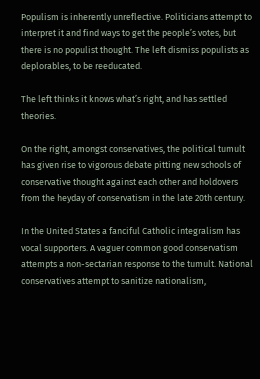Populism is inherently unreflective. Politicians attempt to interpret it and find ways to get the people’s votes, but there is no populist thought. The left dismiss populists as deplorables, to be reeducated.

The left thinks it knows what’s right, and has settled theories.

On the right, amongst conservatives, the political tumult has given rise to vigorous debate pitting new schools of conservative thought against each other and holdovers from the heyday of conservatism in the late 20th century.

In the United States a fanciful Catholic integralism has vocal supporters. A vaguer common good conservatism attempts a non-sectarian response to the tumult. National conservatives attempt to sanitize nationalism,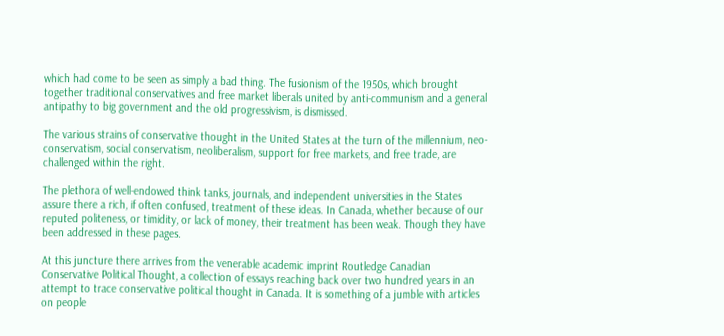which had come to be seen as simply a bad thing. The fusionism of the 1950s, which brought together traditional conservatives and free market liberals united by anti-communism and a general antipathy to big government and the old progressivism, is dismissed.

The various strains of conservative thought in the United States at the turn of the millennium, neo-conservatism, social conservatism, neoliberalism, support for free markets, and free trade, are challenged within the right.

The plethora of well-endowed think tanks, journals, and independent universities in the States assure there a rich, if often confused, treatment of these ideas. In Canada, whether because of our reputed politeness, or timidity, or lack of money, their treatment has been weak. Though they have been addressed in these pages.

At this juncture there arrives from the venerable academic imprint Routledge Canadian Conservative Political Thought, a collection of essays reaching back over two hundred years in an attempt to trace conservative political thought in Canada. It is something of a jumble with articles on people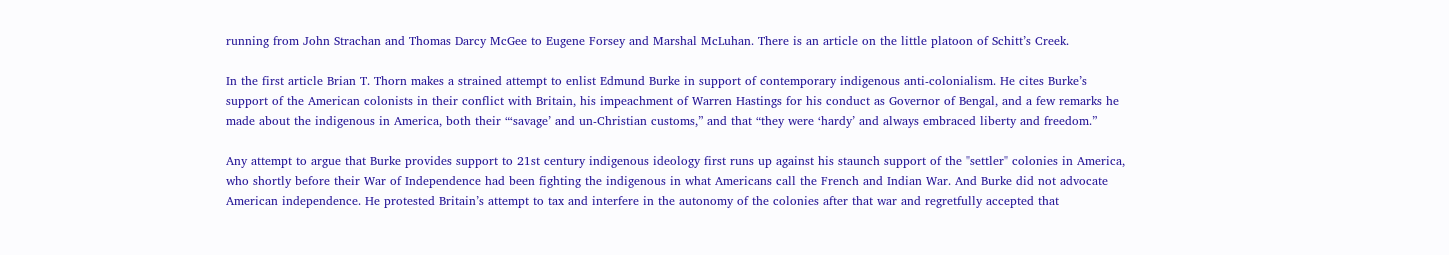running from John Strachan and Thomas Darcy McGee to Eugene Forsey and Marshal McLuhan. There is an article on the little platoon of Schitt’s Creek.

In the first article Brian T. Thorn makes a strained attempt to enlist Edmund Burke in support of contemporary indigenous anti-colonialism. He cites Burke’s support of the American colonists in their conflict with Britain, his impeachment of Warren Hastings for his conduct as Governor of Bengal, and a few remarks he made about the indigenous in America, both their “‘savage’ and un-Christian customs,” and that “they were ‘hardy’ and always embraced liberty and freedom.”

Any attempt to argue that Burke provides support to 21st century indigenous ideology first runs up against his staunch support of the "settler" colonies in America, who shortly before their War of Independence had been fighting the indigenous in what Americans call the French and Indian War. And Burke did not advocate American independence. He protested Britain’s attempt to tax and interfere in the autonomy of the colonies after that war and regretfully accepted that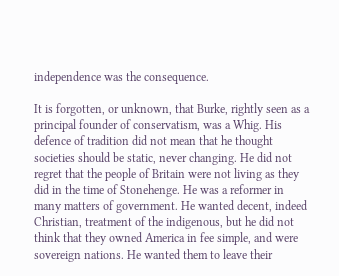independence was the consequence.

It is forgotten, or unknown, that Burke, rightly seen as a principal founder of conservatism, was a Whig. His defence of tradition did not mean that he thought societies should be static, never changing. He did not regret that the people of Britain were not living as they did in the time of Stonehenge. He was a reformer in many matters of government. He wanted decent, indeed Christian, treatment of the indigenous, but he did not think that they owned America in fee simple, and were sovereign nations. He wanted them to leave their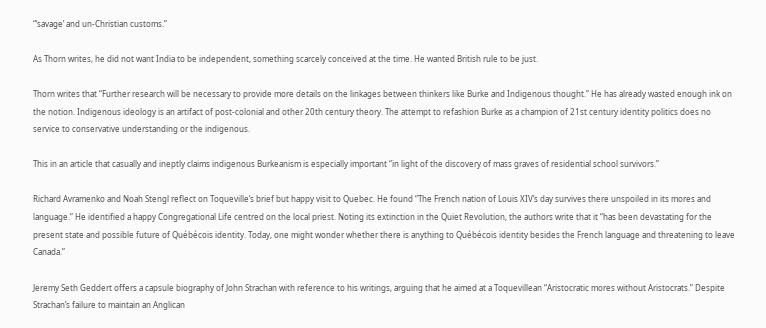“‘savage’ and un-Christian customs.”

As Thorn writes, he did not want India to be independent, something scarcely conceived at the time. He wanted British rule to be just.

Thorn writes that “Further research will be necessary to provide more details on the linkages between thinkers like Burke and Indigenous thought.” He has already wasted enough ink on the notion. Indigenous ideology is an artifact of post-colonial and other 20th century theory. The attempt to refashion Burke as a champion of 21st century identity politics does no service to conservative understanding or the indigenous.

This in an article that casually and ineptly claims indigenous Burkeanism is especially important “in light of the discovery of mass graves of residential school survivors.”

Richard Avramenko and Noah Stengl reflect on Toqueville’s brief but happy visit to Quebec. He found “The French nation of Louis XIV’s day survives there unspoiled in its mores and language.” He identified a happy Congregational Life centred on the local priest. Noting its extinction in the Quiet Revolution, the authors write that it “has been devastating for the present state and possible future of Québécois identity. Today, one might wonder whether there is anything to Québécois identity besides the French language and threatening to leave Canada.”

Jeremy Seth Geddert offers a capsule biography of John Strachan with reference to his writings, arguing that he aimed at a Toquevillean “Aristocratic mores without Aristocrats.” Despite Strachan’s failure to maintain an Anglican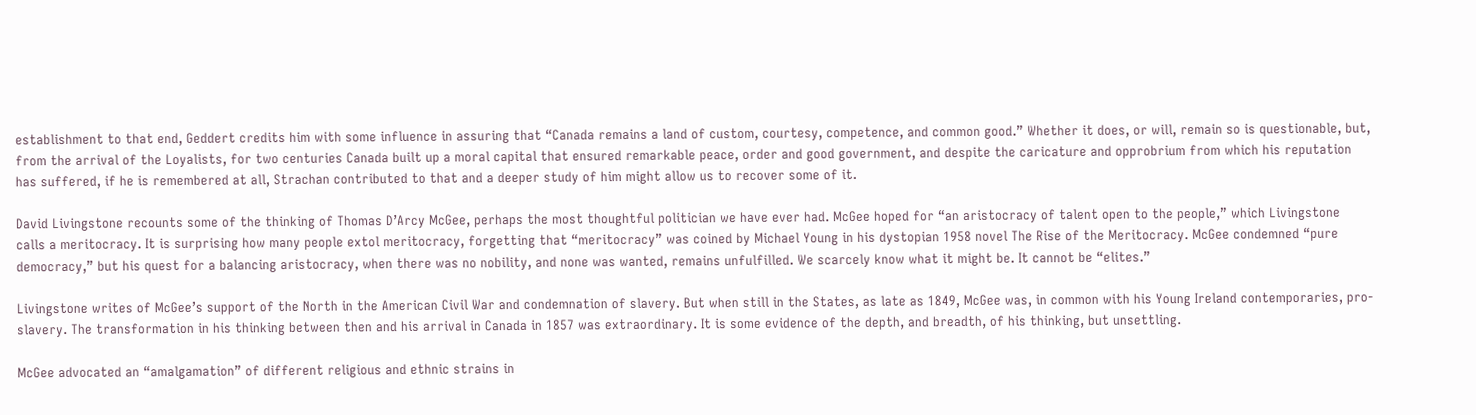establishment to that end, Geddert credits him with some influence in assuring that “Canada remains a land of custom, courtesy, competence, and common good.” Whether it does, or will, remain so is questionable, but, from the arrival of the Loyalists, for two centuries Canada built up a moral capital that ensured remarkable peace, order and good government, and despite the caricature and opprobrium from which his reputation has suffered, if he is remembered at all, Strachan contributed to that and a deeper study of him might allow us to recover some of it.

David Livingstone recounts some of the thinking of Thomas D’Arcy McGee, perhaps the most thoughtful politician we have ever had. McGee hoped for “an aristocracy of talent open to the people,” which Livingstone calls a meritocracy. It is surprising how many people extol meritocracy, forgetting that “meritocracy” was coined by Michael Young in his dystopian 1958 novel The Rise of the Meritocracy. McGee condemned “pure democracy,” but his quest for a balancing aristocracy, when there was no nobility, and none was wanted, remains unfulfilled. We scarcely know what it might be. It cannot be “elites.”

Livingstone writes of McGee’s support of the North in the American Civil War and condemnation of slavery. But when still in the States, as late as 1849, McGee was, in common with his Young Ireland contemporaries, pro-slavery. The transformation in his thinking between then and his arrival in Canada in 1857 was extraordinary. It is some evidence of the depth, and breadth, of his thinking, but unsettling.

McGee advocated an “amalgamation” of different religious and ethnic strains in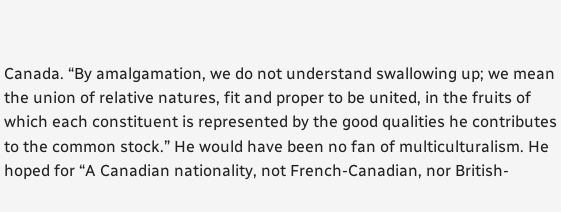Canada. “By amalgamation, we do not understand swallowing up; we mean the union of relative natures, fit and proper to be united, in the fruits of which each constituent is represented by the good qualities he contributes to the common stock.” He would have been no fan of multiculturalism. He hoped for “A Canadian nationality, not French-Canadian, nor British-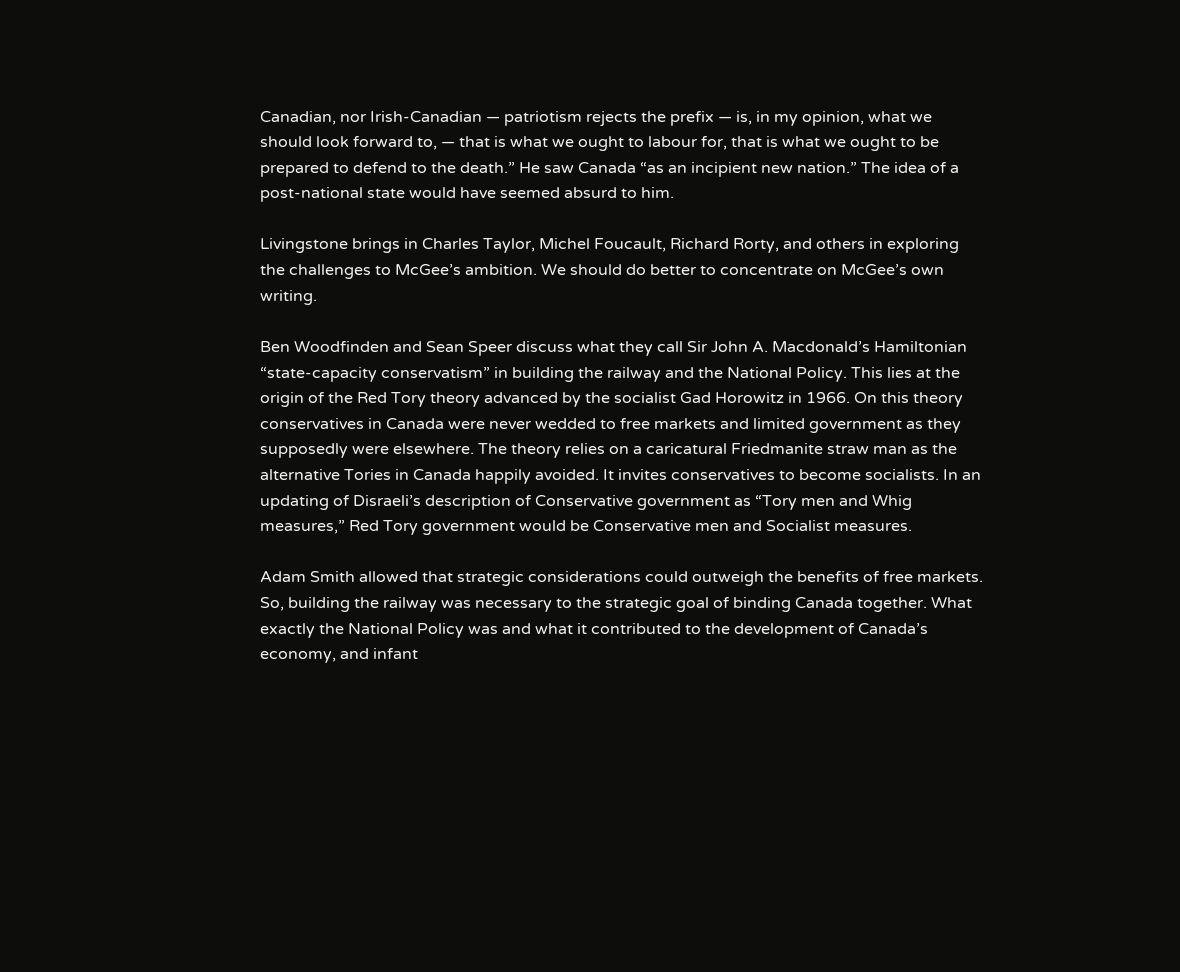Canadian, nor Irish-Canadian — patriotism rejects the prefix — is, in my opinion, what we should look forward to, — that is what we ought to labour for, that is what we ought to be prepared to defend to the death.” He saw Canada “as an incipient new nation.” The idea of a post-national state would have seemed absurd to him.

Livingstone brings in Charles Taylor, Michel Foucault, Richard Rorty, and others in exploring the challenges to McGee’s ambition. We should do better to concentrate on McGee’s own writing.

Ben Woodfinden and Sean Speer discuss what they call Sir John A. Macdonald’s Hamiltonian  “state-capacity conservatism” in building the railway and the National Policy. This lies at the origin of the Red Tory theory advanced by the socialist Gad Horowitz in 1966. On this theory conservatives in Canada were never wedded to free markets and limited government as they supposedly were elsewhere. The theory relies on a caricatural Friedmanite straw man as the alternative Tories in Canada happily avoided. It invites conservatives to become socialists. In an updating of Disraeli’s description of Conservative government as “Tory men and Whig measures,” Red Tory government would be Conservative men and Socialist measures.

Adam Smith allowed that strategic considerations could outweigh the benefits of free markets. So, building the railway was necessary to the strategic goal of binding Canada together. What exactly the National Policy was and what it contributed to the development of Canada’s economy, and infant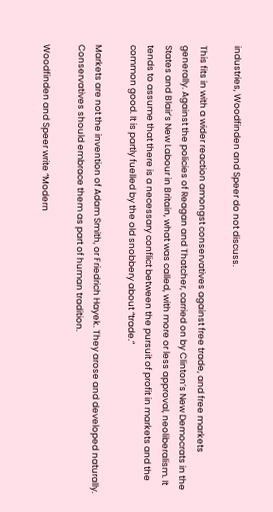industries, Woodfinden and Speer do not discuss.

This fits in with a wider reaction amongst conservatives against free trade, and free markets generally. Against the policies of Reagan and Thatcher, carried on by Clinton’s New Democrats in the States and Blair’s New Labour in Britain, what was called, with more or less approval, neoliberalism. It tends to assume that there is a necessary conflict between the pursuit of profit in markets and the common good. It is partly fuelled by the old snobbery about “trade.”

Markets are not the invention of Adam Smith, or Friedrich Hayek. They arose and developed naturally. Conservatives should embrace them as part of human tradition.

Woodfinden and Speer write “Modern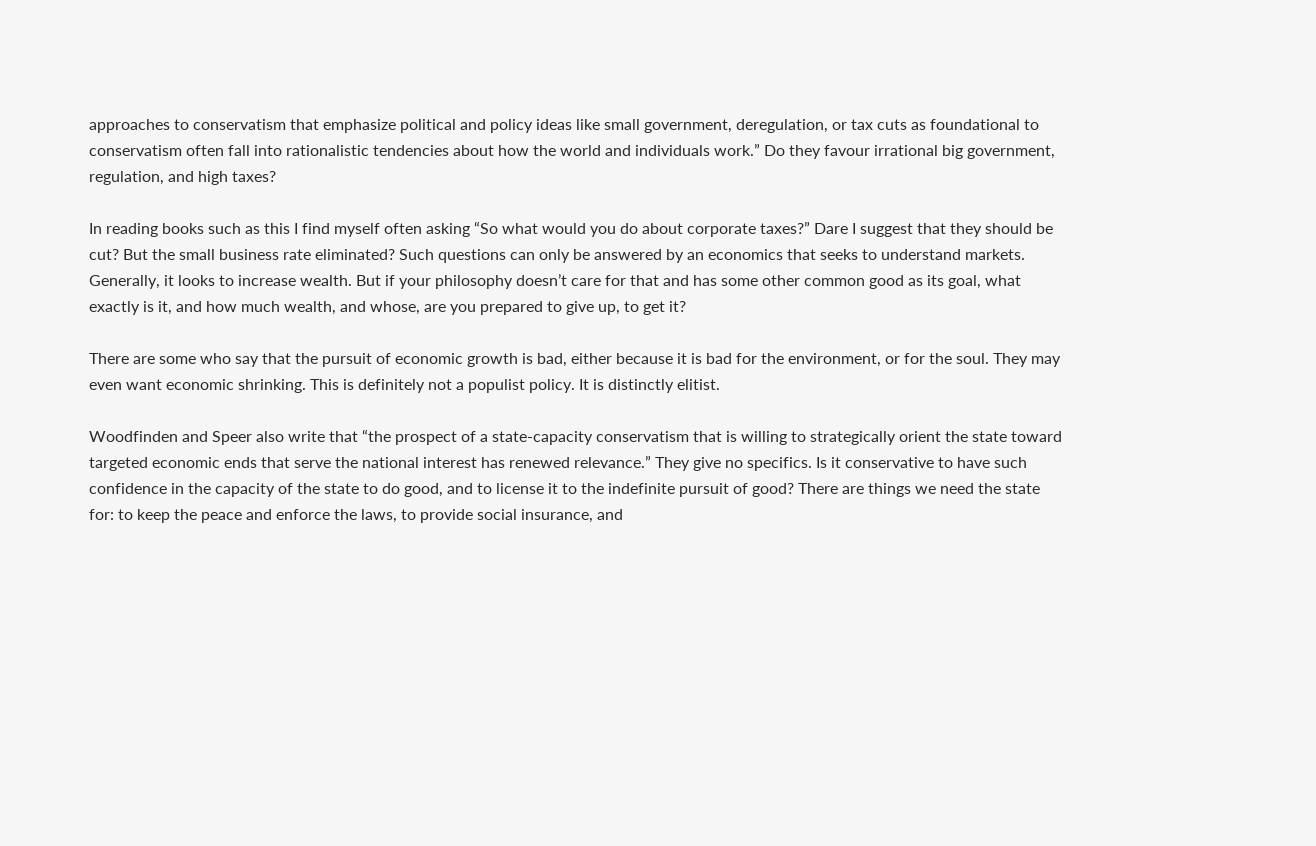approaches to conservatism that emphasize political and policy ideas like small government, deregulation, or tax cuts as foundational to conservatism often fall into rationalistic tendencies about how the world and individuals work.” Do they favour irrational big government, regulation, and high taxes?

In reading books such as this I find myself often asking “So what would you do about corporate taxes?” Dare I suggest that they should be cut? But the small business rate eliminated? Such questions can only be answered by an economics that seeks to understand markets. Generally, it looks to increase wealth. But if your philosophy doesn’t care for that and has some other common good as its goal, what exactly is it, and how much wealth, and whose, are you prepared to give up, to get it?

There are some who say that the pursuit of economic growth is bad, either because it is bad for the environment, or for the soul. They may even want economic shrinking. This is definitely not a populist policy. It is distinctly elitist.

Woodfinden and Speer also write that “the prospect of a state-capacity conservatism that is willing to strategically orient the state toward targeted economic ends that serve the national interest has renewed relevance.” They give no specifics. Is it conservative to have such confidence in the capacity of the state to do good, and to license it to the indefinite pursuit of good? There are things we need the state for: to keep the peace and enforce the laws, to provide social insurance, and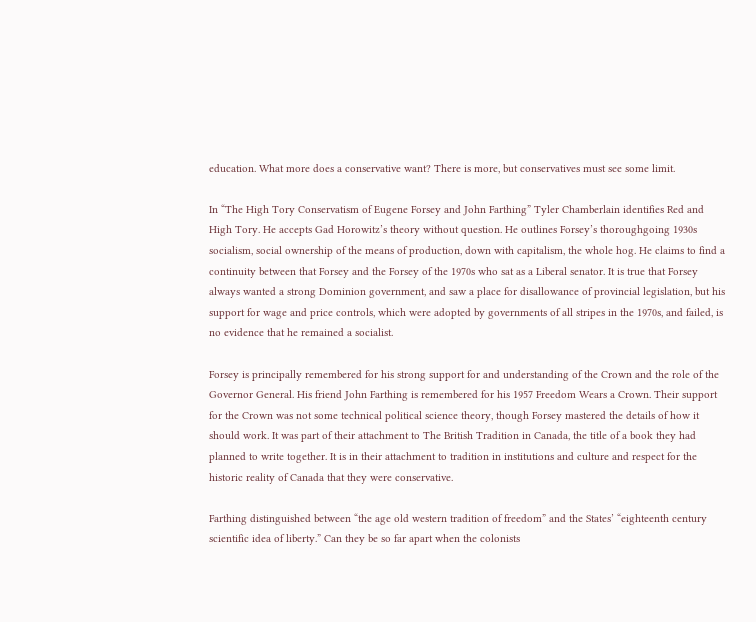education. What more does a conservative want? There is more, but conservatives must see some limit.

In “The High Tory Conservatism of Eugene Forsey and John Farthing” Tyler Chamberlain identifies Red and High Tory. He accepts Gad Horowitz’s theory without question. He outlines Forsey’s thoroughgoing 1930s socialism, social ownership of the means of production, down with capitalism, the whole hog. He claims to find a continuity between that Forsey and the Forsey of the 1970s who sat as a Liberal senator. It is true that Forsey always wanted a strong Dominion government, and saw a place for disallowance of provincial legislation, but his support for wage and price controls, which were adopted by governments of all stripes in the 1970s, and failed, is no evidence that he remained a socialist.

Forsey is principally remembered for his strong support for and understanding of the Crown and the role of the Governor General. His friend John Farthing is remembered for his 1957 Freedom Wears a Crown. Their support for the Crown was not some technical political science theory, though Forsey mastered the details of how it should work. It was part of their attachment to The British Tradition in Canada, the title of a book they had planned to write together. It is in their attachment to tradition in institutions and culture and respect for the historic reality of Canada that they were conservative.

Farthing distinguished between “the age old western tradition of freedom” and the States’ “eighteenth century scientific idea of liberty.” Can they be so far apart when the colonists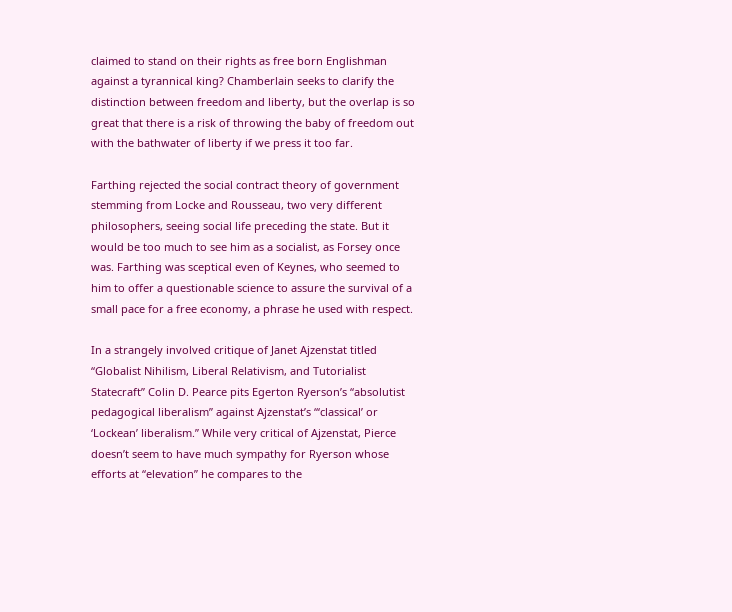claimed to stand on their rights as free born Englishman against a tyrannical king? Chamberlain seeks to clarify the distinction between freedom and liberty, but the overlap is so great that there is a risk of throwing the baby of freedom out with the bathwater of liberty if we press it too far.

Farthing rejected the social contract theory of government stemming from Locke and Rousseau, two very different philosophers, seeing social life preceding the state. But it would be too much to see him as a socialist, as Forsey once was. Farthing was sceptical even of Keynes, who seemed to him to offer a questionable science to assure the survival of a small pace for a free economy, a phrase he used with respect.

In a strangely involved critique of Janet Ajzenstat titled “Globalist Nihilism, Liberal Relativism, and Tutorialist Statecraft” Colin D. Pearce pits Egerton Ryerson’s “absolutist pedagogical liberalism” against Ajzenstat’s “‘classical’ or ‘Lockean’ liberalism.” While very critical of Ajzenstat, Pierce doesn’t seem to have much sympathy for Ryerson whose efforts at “elevation” he compares to the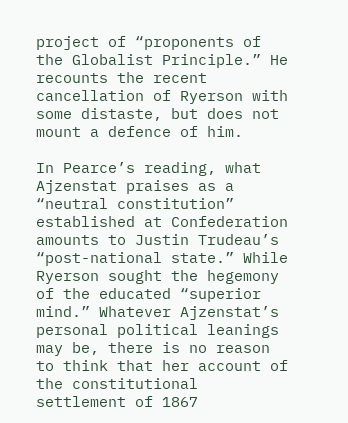project of “proponents of the Globalist Principle.” He recounts the recent cancellation of Ryerson with some distaste, but does not mount a defence of him.

In Pearce’s reading, what Ajzenstat praises as a “neutral constitution” established at Confederation amounts to Justin Trudeau’s “post-national state.” While Ryerson sought the hegemony of the educated “superior mind.” Whatever Ajzenstat’s personal political leanings may be, there is no reason to think that her account of the constitutional settlement of 1867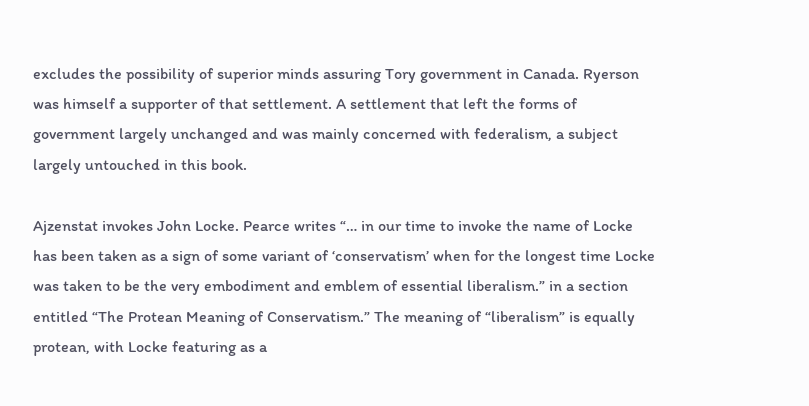excludes the possibility of superior minds assuring Tory government in Canada. Ryerson was himself a supporter of that settlement. A settlement that left the forms of government largely unchanged and was mainly concerned with federalism, a subject largely untouched in this book.

Ajzenstat invokes John Locke. Pearce writes “… in our time to invoke the name of Locke has been taken as a sign of some variant of ‘conservatism’ when for the longest time Locke was taken to be the very embodiment and emblem of essential liberalism.” in a section entitled “The Protean Meaning of Conservatism.” The meaning of “liberalism” is equally protean, with Locke featuring as a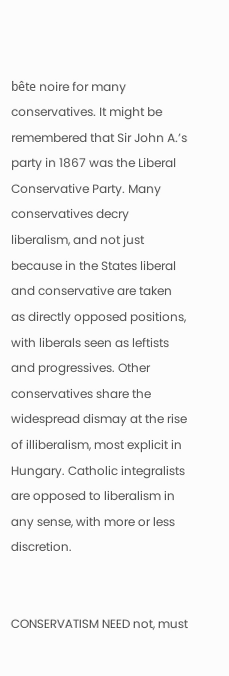bête noire for many conservatives. It might be remembered that Sir John A.’s party in 1867 was the Liberal Conservative Party. Many conservatives decry liberalism, and not just because in the States liberal and conservative are taken as directly opposed positions, with liberals seen as leftists and progressives. Other conservatives share the widespread dismay at the rise of illiberalism, most explicit in Hungary. Catholic integralists are opposed to liberalism in any sense, with more or less discretion.


CONSERVATISM NEED not, must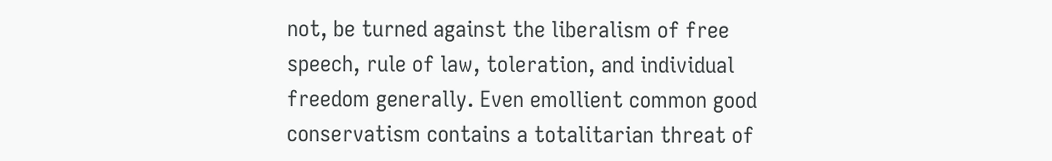not, be turned against the liberalism of free speech, rule of law, toleration, and individual freedom generally. Even emollient common good conservatism contains a totalitarian threat of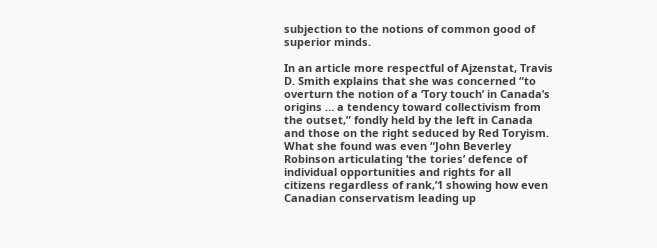subjection to the notions of common good of superior minds.

In an article more respectful of Ajzenstat, Travis D. Smith explains that she was concerned “to overturn the notion of a ‘Tory touch’ in Canada’s origins … a tendency toward collectivism from the outset,” fondly held by the left in Canada and those on the right seduced by Red Toryism. What she found was even “John Beverley Robinson articulating ‘the tories’ defence of individual opportunities and rights for all citizens regardless of rank,’1 showing how even Canadian conservatism leading up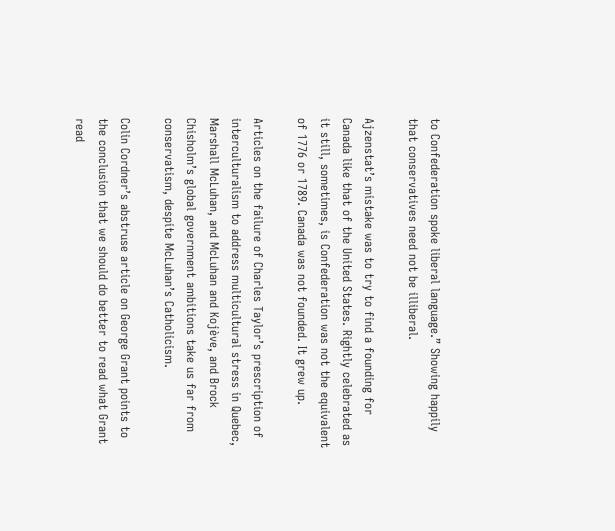to Confederation spoke liberal language.” Showing happily that conservatives need not be illiberal.

Ajzenstat’s mistake was to try to find a founding for Canada like that of the United States. Rightly celebrated as it still, sometimes, is Confederation was not the equivalent of 1776 or 1789. Canada was not founded. It grew up.

Articles on the failure of Charles Taylor’s prescription of interculturalism to address multicultural stress in Quebec, Marshall McLuhan, and McLuhan and Kojève, and Brock Chisholm’s global government ambitions take us far from conservatism, despite McLuhan’s Catholicism.

Colin Cordner’s abstruse article on George Grant points to the conclusion that we should do better to read what Grant read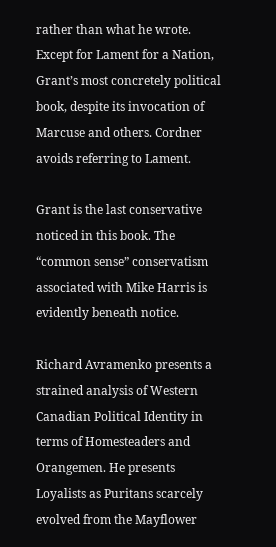rather than what he wrote. Except for Lament for a Nation, Grant’s most concretely political book, despite its invocation of Marcuse and others. Cordner avoids referring to Lament.

Grant is the last conservative noticed in this book. The “common sense” conservatism associated with Mike Harris is evidently beneath notice.

Richard Avramenko presents a strained analysis of Western Canadian Political Identity in terms of Homesteaders and Orangemen. He presents Loyalists as Puritans scarcely evolved from the Mayflower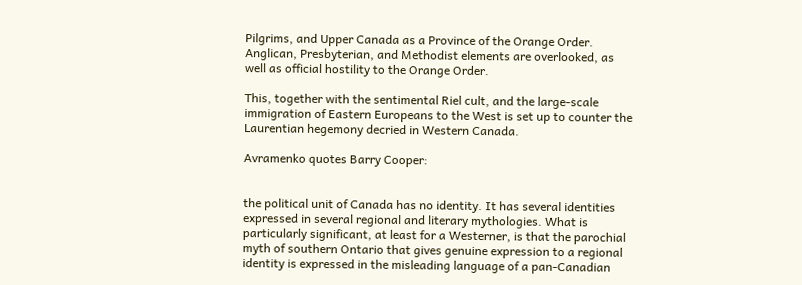Pilgrims, and Upper Canada as a Province of the Orange Order. Anglican, Presbyterian, and Methodist elements are overlooked, as well as official hostility to the Orange Order.

This, together with the sentimental Riel cult, and the large-scale immigration of Eastern Europeans to the West is set up to counter the Laurentian hegemony decried in Western Canada.

Avramenko quotes Barry Cooper:


the political unit of Canada has no identity. It has several identities expressed in several regional and literary mythologies. What is particularly significant, at least for a Westerner, is that the parochial myth of southern Ontario that gives genuine expression to a regional identity is expressed in the misleading language of a pan-Canadian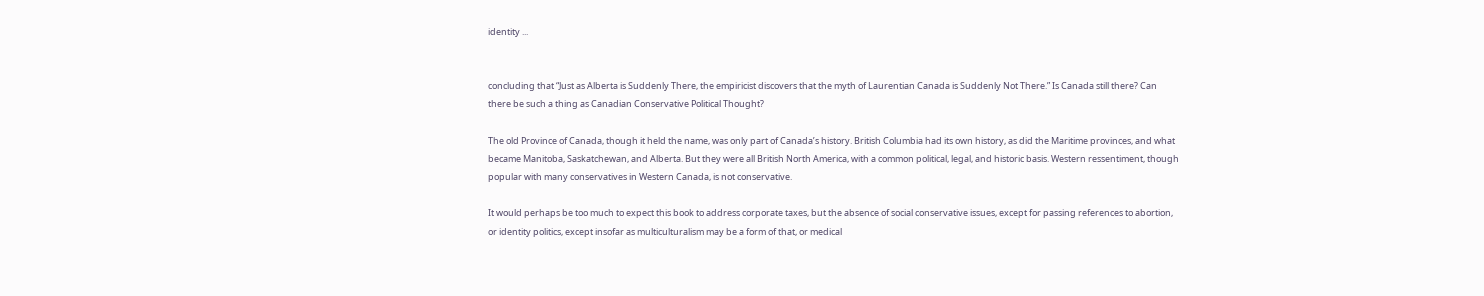identity ...


concluding that “Just as Alberta is Suddenly There, the empiricist discovers that the myth of Laurentian Canada is Suddenly Not There.” Is Canada still there? Can there be such a thing as Canadian Conservative Political Thought?

The old Province of Canada, though it held the name, was only part of Canada’s history. British Columbia had its own history, as did the Maritime provinces, and what became Manitoba, Saskatchewan, and Alberta. But they were all British North America, with a common political, legal, and historic basis. Western ressentiment, though popular with many conservatives in Western Canada, is not conservative.

It would perhaps be too much to expect this book to address corporate taxes, but the absence of social conservative issues, except for passing references to abortion, or identity politics, except insofar as multiculturalism may be a form of that, or medical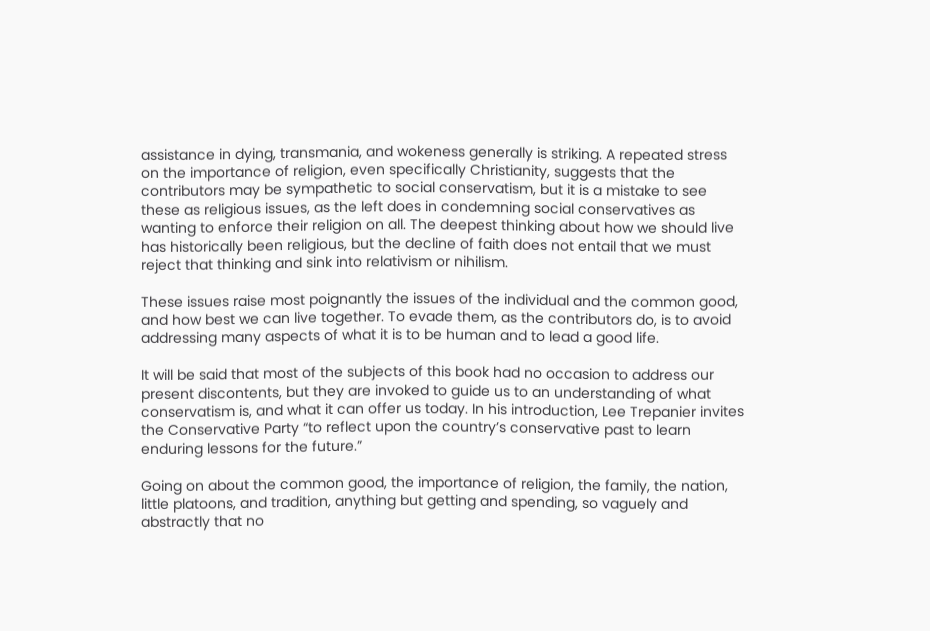assistance in dying, transmania, and wokeness generally is striking. A repeated stress on the importance of religion, even specifically Christianity, suggests that the contributors may be sympathetic to social conservatism, but it is a mistake to see these as religious issues, as the left does in condemning social conservatives as wanting to enforce their religion on all. The deepest thinking about how we should live has historically been religious, but the decline of faith does not entail that we must reject that thinking and sink into relativism or nihilism.

These issues raise most poignantly the issues of the individual and the common good, and how best we can live together. To evade them, as the contributors do, is to avoid addressing many aspects of what it is to be human and to lead a good life.

It will be said that most of the subjects of this book had no occasion to address our present discontents, but they are invoked to guide us to an understanding of what conservatism is, and what it can offer us today. In his introduction, Lee Trepanier invites the Conservative Party “to reflect upon the country’s conservative past to learn enduring lessons for the future.”

Going on about the common good, the importance of religion, the family, the nation, little platoons, and tradition, anything but getting and spending, so vaguely and abstractly that no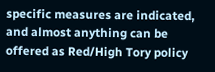specific measures are indicated, and almost anything can be offered as Red/High Tory policy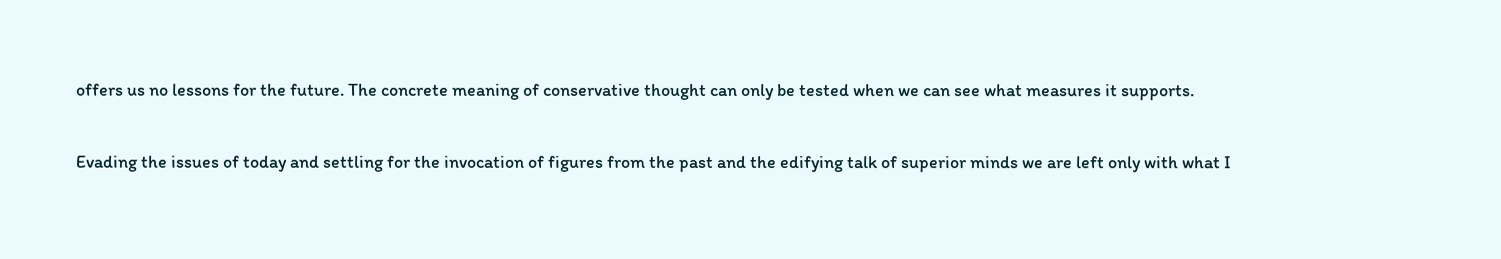offers us no lessons for the future. The concrete meaning of conservative thought can only be tested when we can see what measures it supports.

Evading the issues of today and settling for the invocation of figures from the past and the edifying talk of superior minds we are left only with what I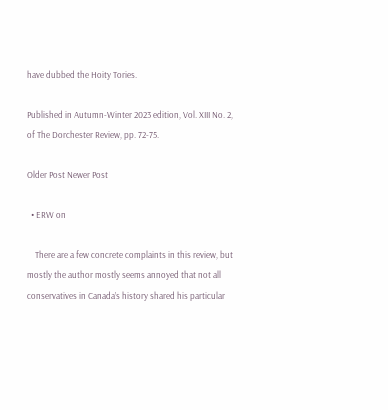have dubbed the Hoity Tories.

Published in Autumn-Winter 2023 edition, Vol. XIII No. 2, of The Dorchester Review, pp. 72-75.

Older Post Newer Post

  • ERW on

    There are a few concrete complaints in this review, but mostly the author mostly seems annoyed that not all conservatives in Canada’s history shared his particular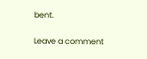bent.

Leave a comment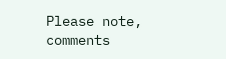Please note, comments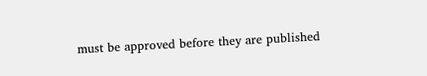must be approved before they are published